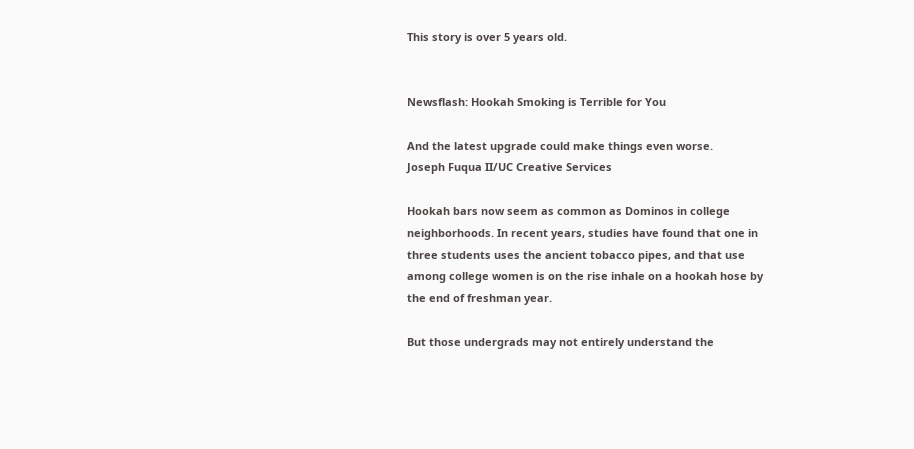This story is over 5 years old.


Newsflash: Hookah Smoking is Terrible for You

And the latest upgrade could make things even worse.
Joseph Fuqua II/UC Creative Services

Hookah bars now seem as common as Dominos in college neighborhoods. In recent years, studies have found that one in three students uses the ancient tobacco pipes, and that use among college women is on the rise inhale on a hookah hose by the end of freshman year.

But those undergrads may not entirely understand the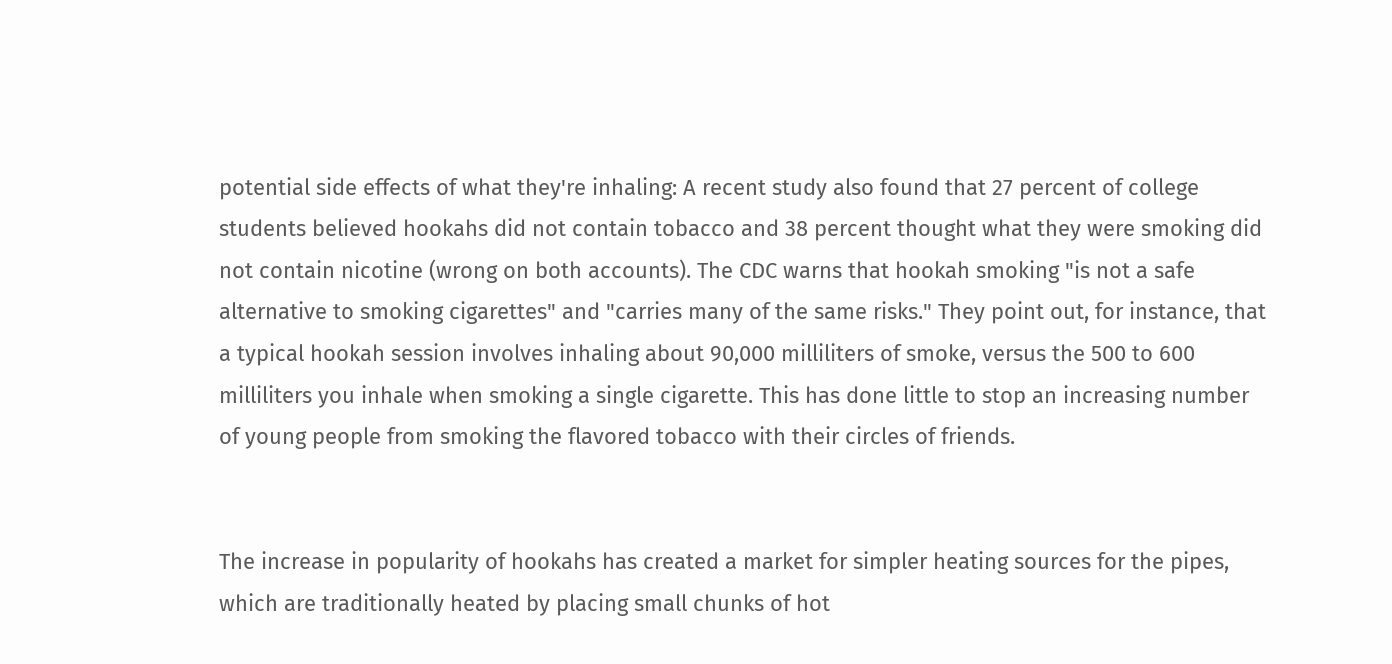potential side effects of what they're inhaling: A recent study also found that 27 percent of college students believed hookahs did not contain tobacco and 38 percent thought what they were smoking did not contain nicotine (wrong on both accounts). The CDC warns that hookah smoking "is not a safe alternative to smoking cigarettes" and "carries many of the same risks." They point out, for instance, that a typical hookah session involves inhaling about 90,000 milliliters of smoke, versus the 500 to 600 milliliters you inhale when smoking a single cigarette. This has done little to stop an increasing number of young people from smoking the flavored tobacco with their circles of friends.


The increase in popularity of hookahs has created a market for simpler heating sources for the pipes, which are traditionally heated by placing small chunks of hot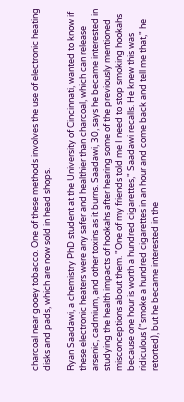charcoal near gooey tobacco. One of these methods involves the use of electronic heating disks and pads, which are now sold in head shops.

Ryan Saadawi, a chemistry PhD student at the University of Cincinnati, wanted to know if these electronic heaters were any safer and healthier than charcoal, which can release arsenic, cadmium, and other toxins as it burns. Saadawi, 30, says he became interested in studying the health impacts of hookahs after hearing some of the previously mentioned misconceptions about them. "One of my friends told me I need to stop smoking hookahs because one hour is worth a hundred cigarettes," Saadawi recalls. He knew this was ridiculous ("smoke a hundred cigarettes in an hour and come back and tell me that," he retorted), but he became interested in the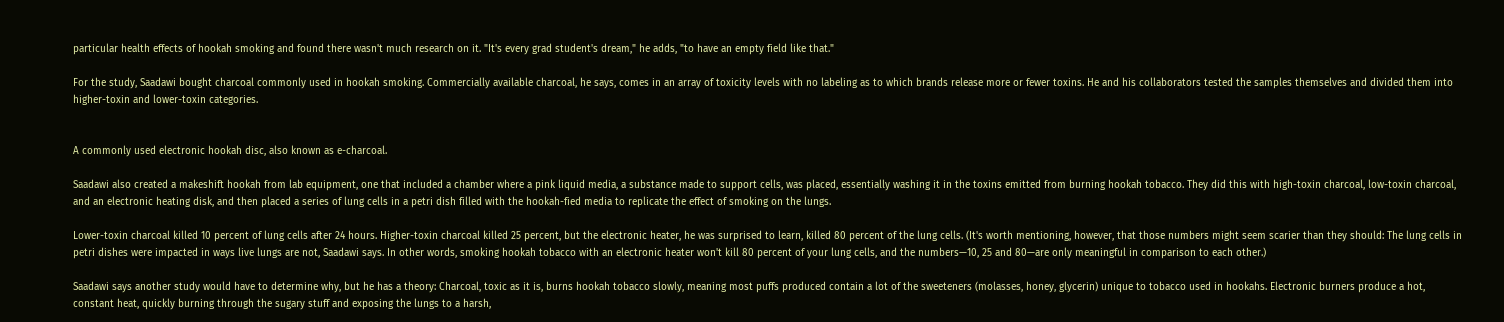particular health effects of hookah smoking and found there wasn't much research on it. "It's every grad student's dream," he adds, "to have an empty field like that."

For the study, Saadawi bought charcoal commonly used in hookah smoking. Commercially available charcoal, he says, comes in an array of toxicity levels with no labeling as to which brands release more or fewer toxins. He and his collaborators tested the samples themselves and divided them into higher-toxin and lower-toxin categories.


A commonly used electronic hookah disc, also known as e-charcoal.

Saadawi also created a makeshift hookah from lab equipment, one that included a chamber where a pink liquid media, a substance made to support cells, was placed, essentially washing it in the toxins emitted from burning hookah tobacco. They did this with high-toxin charcoal, low-toxin charcoal, and an electronic heating disk, and then placed a series of lung cells in a petri dish filled with the hookah-fied media to replicate the effect of smoking on the lungs.

Lower-toxin charcoal killed 10 percent of lung cells after 24 hours. Higher-toxin charcoal killed 25 percent, but the electronic heater, he was surprised to learn, killed 80 percent of the lung cells. (It's worth mentioning, however, that those numbers might seem scarier than they should: The lung cells in petri dishes were impacted in ways live lungs are not, Saadawi says. In other words, smoking hookah tobacco with an electronic heater won't kill 80 percent of your lung cells, and the numbers—10, 25 and 80—are only meaningful in comparison to each other.)

Saadawi says another study would have to determine why, but he has a theory: Charcoal, toxic as it is, burns hookah tobacco slowly, meaning most puffs produced contain a lot of the sweeteners (molasses, honey, glycerin) unique to tobacco used in hookahs. Electronic burners produce a hot, constant heat, quickly burning through the sugary stuff and exposing the lungs to a harsh,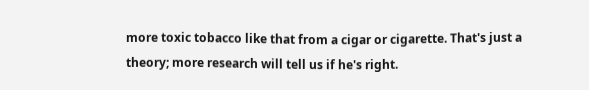more toxic tobacco like that from a cigar or cigarette. That's just a theory; more research will tell us if he's right.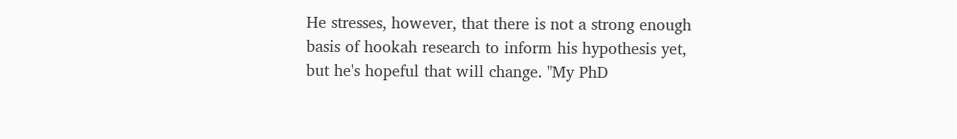He stresses, however, that there is not a strong enough basis of hookah research to inform his hypothesis yet, but he's hopeful that will change. "My PhD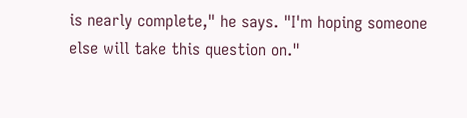is nearly complete," he says. "I'm hoping someone else will take this question on."